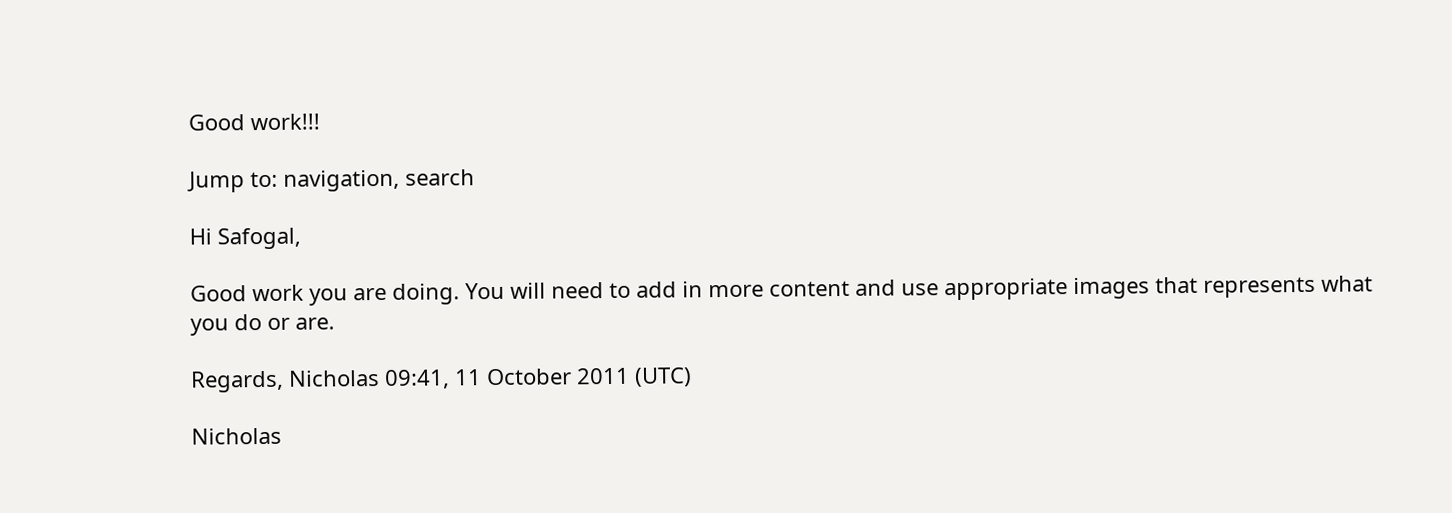Good work!!!

Jump to: navigation, search

Hi Safogal,

Good work you are doing. You will need to add in more content and use appropriate images that represents what you do or are.

Regards, Nicholas 09:41, 11 October 2011 (UTC)

Nicholas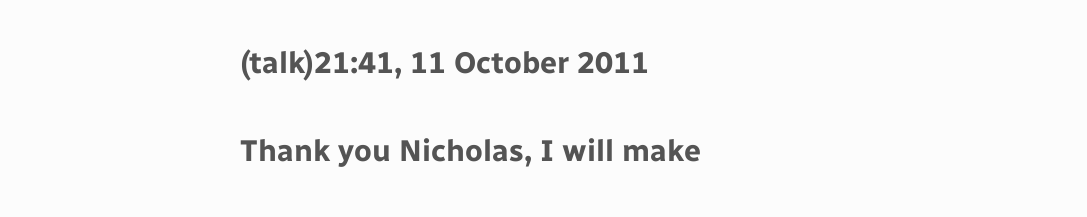(talk)21:41, 11 October 2011

Thank you Nicholas, I will make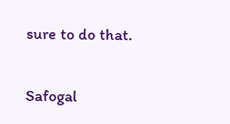sure to do that.


Safogal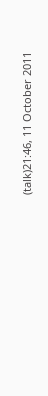(talk)21:46, 11 October 2011